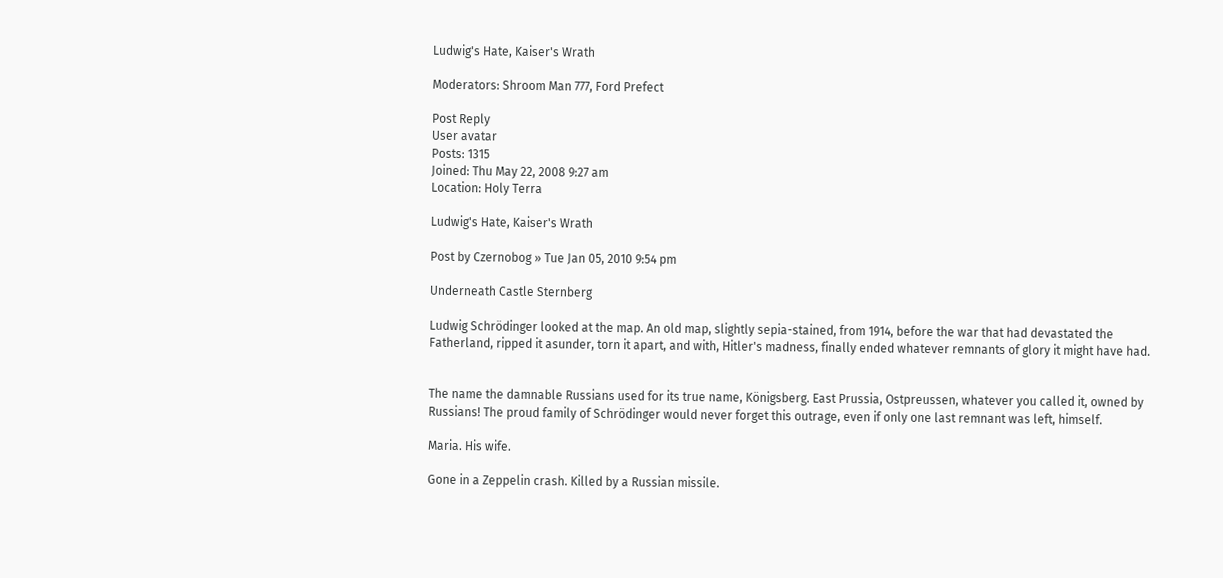Ludwig's Hate, Kaiser's Wrath

Moderators: Shroom Man 777, Ford Prefect

Post Reply
User avatar
Posts: 1315
Joined: Thu May 22, 2008 9:27 am
Location: Holy Terra

Ludwig's Hate, Kaiser's Wrath

Post by Czernobog » Tue Jan 05, 2010 9:54 pm

Underneath Castle Sternberg

Ludwig Schrödinger looked at the map. An old map, slightly sepia-stained, from 1914, before the war that had devastated the Fatherland, ripped it asunder, torn it apart, and with, Hitler's madness, finally ended whatever remnants of glory it might have had.


The name the damnable Russians used for its true name, Königsberg. East Prussia, Ostpreussen, whatever you called it, owned by Russians! The proud family of Schrödinger would never forget this outrage, even if only one last remnant was left, himself.

Maria. His wife.

Gone in a Zeppelin crash. Killed by a Russian missile.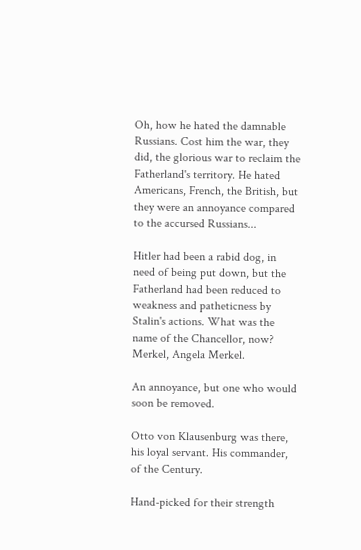Oh, how he hated the damnable Russians. Cost him the war, they did, the glorious war to reclaim the Fatherland's territory. He hated Americans, French, the British, but they were an annoyance compared to the accursed Russians...

Hitler had been a rabid dog, in need of being put down, but the Fatherland had been reduced to weakness and patheticness by Stalin's actions. What was the name of the Chancellor, now? Merkel, Angela Merkel.

An annoyance, but one who would soon be removed.

Otto von Klausenburg was there, his loyal servant. His commander, of the Century.

Hand-picked for their strength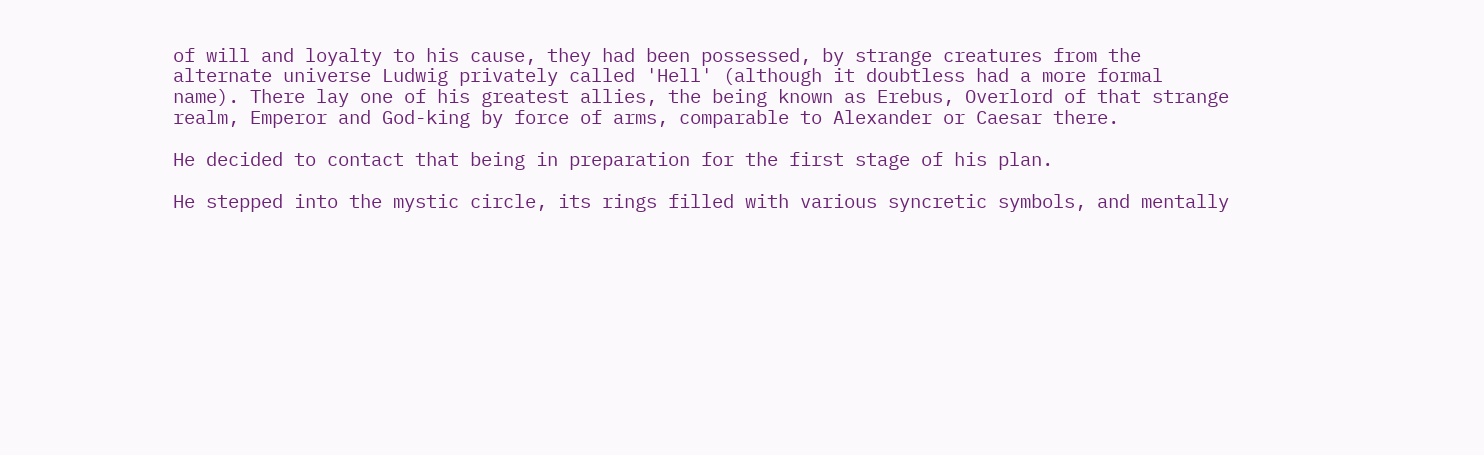of will and loyalty to his cause, they had been possessed, by strange creatures from the alternate universe Ludwig privately called 'Hell' (although it doubtless had a more formal name). There lay one of his greatest allies, the being known as Erebus, Overlord of that strange realm, Emperor and God-king by force of arms, comparable to Alexander or Caesar there.

He decided to contact that being in preparation for the first stage of his plan.

He stepped into the mystic circle, its rings filled with various syncretic symbols, and mentally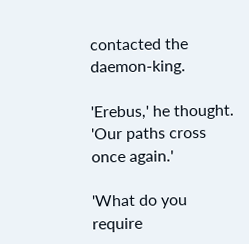contacted the daemon-king.

'Erebus,' he thought. 'Our paths cross once again.'

'What do you require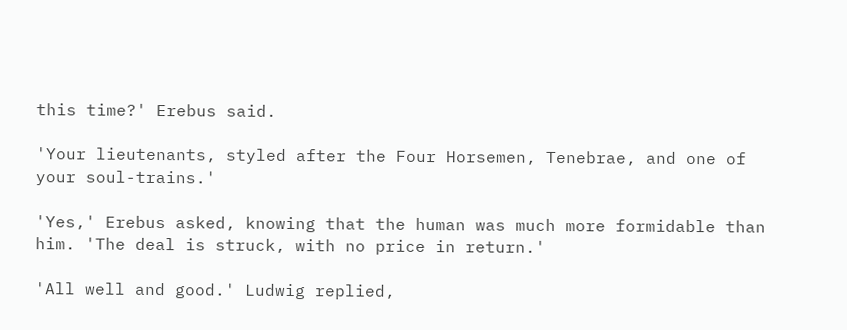this time?' Erebus said.

'Your lieutenants, styled after the Four Horsemen, Tenebrae, and one of your soul-trains.'

'Yes,' Erebus asked, knowing that the human was much more formidable than him. 'The deal is struck, with no price in return.'

'All well and good.' Ludwig replied,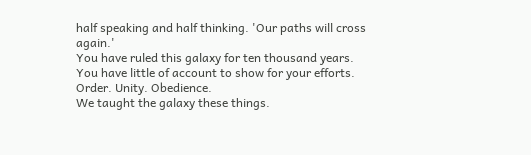half speaking and half thinking. 'Our paths will cross again.'
You have ruled this galaxy for ten thousand years.
You have little of account to show for your efforts.
Order. Unity. Obedience.
We taught the galaxy these things.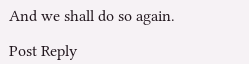And we shall do so again.

Post Reply